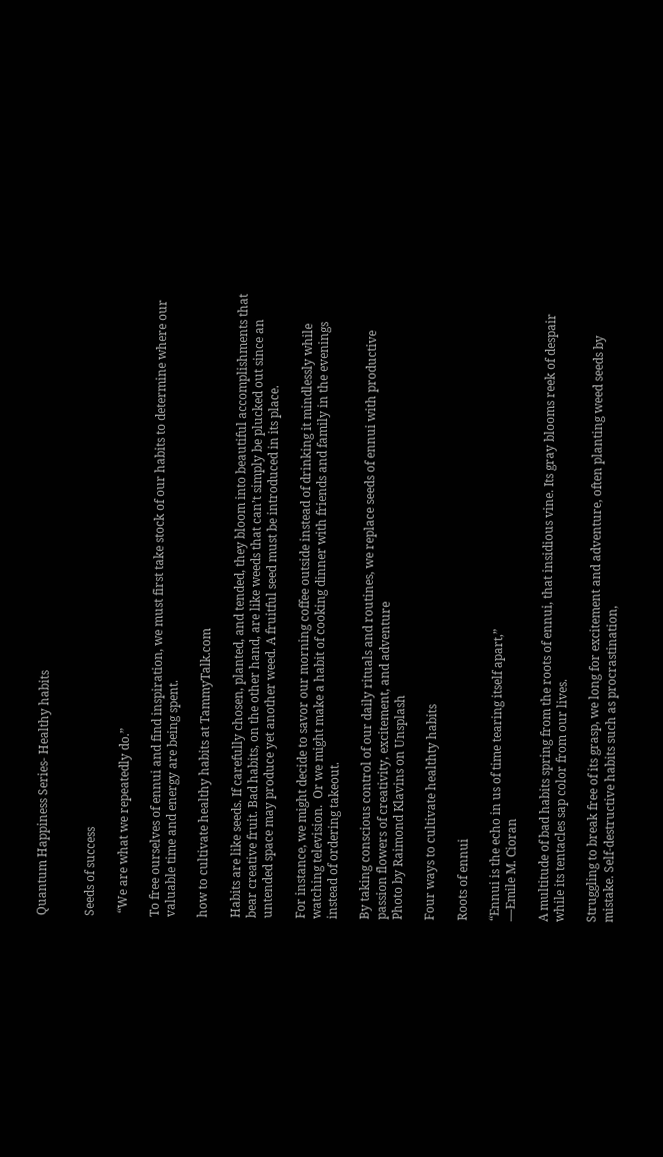Quantum Happiness Series- Healthy habits


Seeds of success

 “We are what we repeatedly do.”

To free ourselves of ennui and find inspiration, we must first take stock of our habits to determine where our valuable time and energy are being spent.

how to cultivate healthy habits at TammyTalk.com

Habits are like seeds. If carefully chosen, planted, and tended, they bloom into beautiful accomplishments that bear creative fruit. Bad habits, on the other hand, are like weeds that can’t simply be plucked out since an untended space may produce yet another weed. A fruitful seed must be introduced in its place.

For instance, we might decide to savor our morning coffee outside instead of drinking it mindlessly while watching television.  Or we might make a habit of cooking dinner with friends and family in the evenings instead of ordering takeout.

By taking conscious control of our daily rituals and routines, we replace seeds of ennui with productive passion flowers of creativity, excitement, and adventure
Photo by Raimond Klavins on Unsplash

Four ways to cultivate healthty habits

Roots of ennui

“Ennui is the echo in us of time tearing itself apart,”
—Emile M. Cioran

A multitude of bad habits spring from the roots of ennui, that insidious vine. Its gray blooms reek of despair while its tentacles sap color from our lives.

Struggling to break free of its grasp, we long for excitement and adventure, often planting weed seeds by mistake. Self-destructive habits such as procrastination,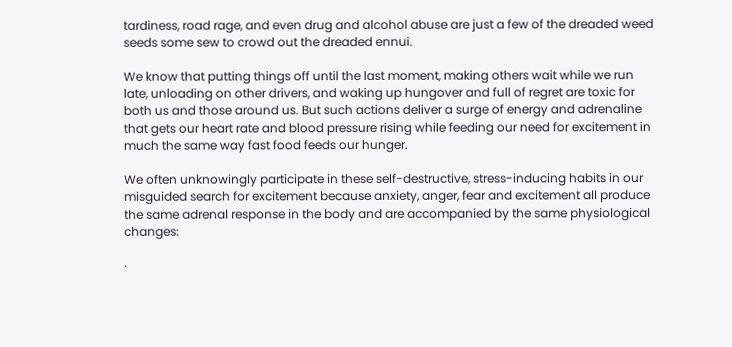tardiness, road rage, and even drug and alcohol abuse are just a few of the dreaded weed seeds some sew to crowd out the dreaded ennui.

We know that putting things off until the last moment, making others wait while we run late, unloading on other drivers, and waking up hungover and full of regret are toxic for both us and those around us. But such actions deliver a surge of energy and adrenaline that gets our heart rate and blood pressure rising while feeding our need for excitement in much the same way fast food feeds our hunger.

We often unknowingly participate in these self-destructive, stress-inducing habits in our misguided search for excitement because anxiety, anger, fear and excitement all produce the same adrenal response in the body and are accompanied by the same physiological changes:

·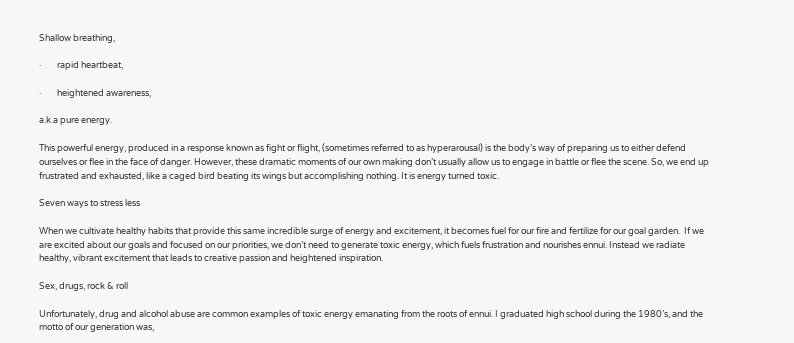Shallow breathing,

·        rapid heartbeat,

·        heightened awareness,

a.k.a pure energy.

This powerful energy, produced in a response known as fight or flight, (sometimes referred to as hyperarousal) is the body’s way of preparing us to either defend ourselves or flee in the face of danger. However, these dramatic moments of our own making don’t usually allow us to engage in battle or flee the scene. So, we end up frustrated and exhausted, like a caged bird beating its wings but accomplishing nothing. It is energy turned toxic.

Seven ways to stress less

When we cultivate healthy habits that provide this same incredible surge of energy and excitement, it becomes fuel for our fire and fertilize for our goal garden.  If we are excited about our goals and focused on our priorities, we don’t need to generate toxic energy, which fuels frustration and nourishes ennui. Instead we radiate healthy, vibrant excitement that leads to creative passion and heightened inspiration.

Sex, drugs, rock & roll

Unfortunately, drug and alcohol abuse are common examples of toxic energy emanating from the roots of ennui. I graduated high school during the 1980’s, and the motto of our generation was,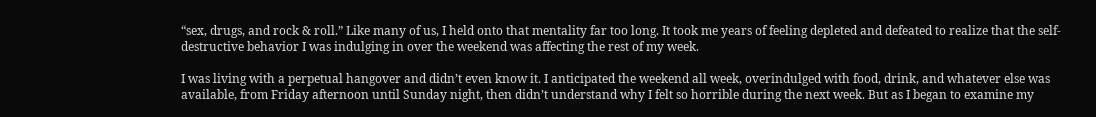“sex, drugs, and rock & roll.” Like many of us, I held onto that mentality far too long. It took me years of feeling depleted and defeated to realize that the self-destructive behavior I was indulging in over the weekend was affecting the rest of my week.

I was living with a perpetual hangover and didn’t even know it. I anticipated the weekend all week, overindulged with food, drink, and whatever else was available, from Friday afternoon until Sunday night, then didn’t understand why I felt so horrible during the next week. But as I began to examine my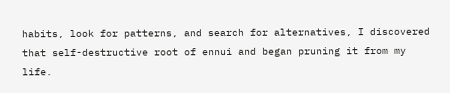habits, look for patterns, and search for alternatives, I discovered that self-destructive root of ennui and began pruning it from my life.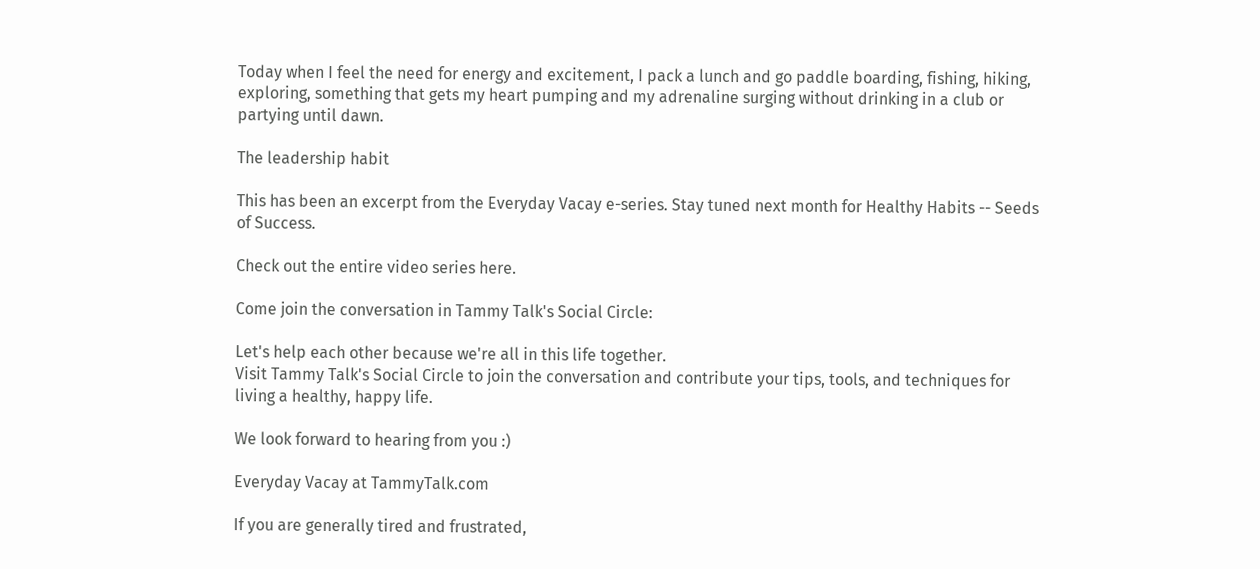Today when I feel the need for energy and excitement, I pack a lunch and go paddle boarding, fishing, hiking, exploring, something that gets my heart pumping and my adrenaline surging without drinking in a club or partying until dawn.

The leadership habit

This has been an excerpt from the Everyday Vacay e-series. Stay tuned next month for Healthy Habits -- Seeds of Success.

Check out the entire video series here.

Come join the conversation in Tammy Talk's Social Circle:

Let's help each other because we're all in this life together.
Visit Tammy Talk's Social Circle to join the conversation and contribute your tips, tools, and techniques for living a healthy, happy life.

We look forward to hearing from you :)

Everyday Vacay at TammyTalk.com

If you are generally tired and frustrated,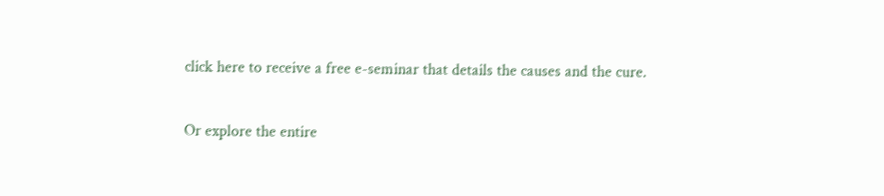click here to receive a free e-seminar that details the causes and the cure.

Or explore the entire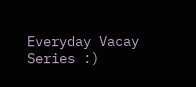Everyday Vacay Series :)